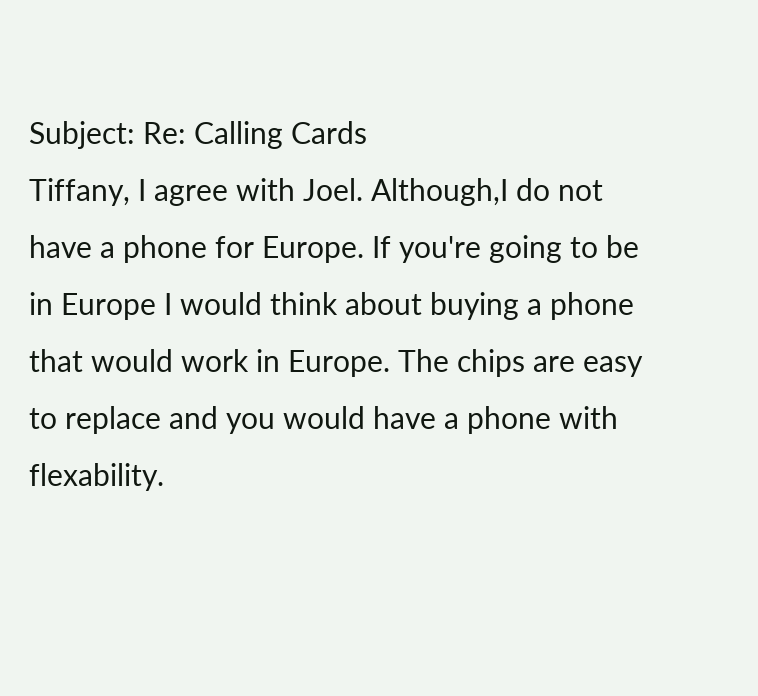Subject: Re: Calling Cards
Tiffany, I agree with Joel. Although,I do not have a phone for Europe. If you're going to be in Europe I would think about buying a phone that would work in Europe. The chips are easy to replace and you would have a phone with flexability.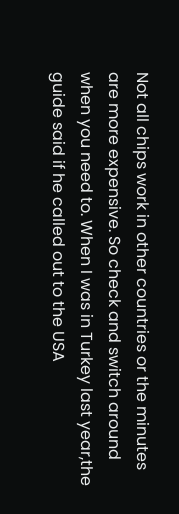Not all chips work in other countries or the minutes are more expensive. So check and switch around when you need to. When I was in Turkey last year,the guide said if he called out to the USA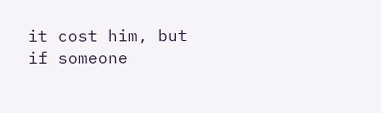it cost him, but if someone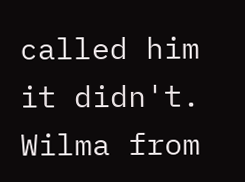called him it didn't. Wilma from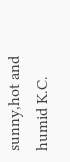sunny,hot and humid K.C.